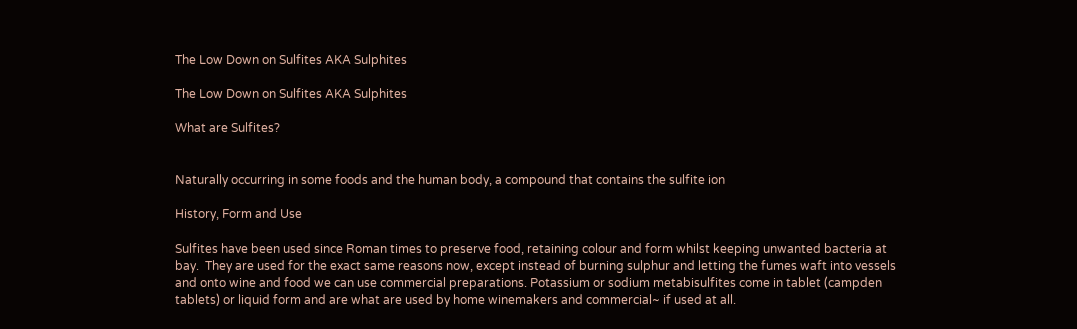The Low Down on Sulfites AKA Sulphites

The Low Down on Sulfites AKA Sulphites

What are Sulfites?


Naturally occurring in some foods and the human body, a compound that contains the sulfite ion

History, Form and Use

Sulfites have been used since Roman times to preserve food, retaining colour and form whilst keeping unwanted bacteria at bay.  They are used for the exact same reasons now, except instead of burning sulphur and letting the fumes waft into vessels and onto wine and food we can use commercial preparations. Potassium or sodium metabisulfites come in tablet (campden tablets) or liquid form and are what are used by home winemakers and commercial~ if used at all.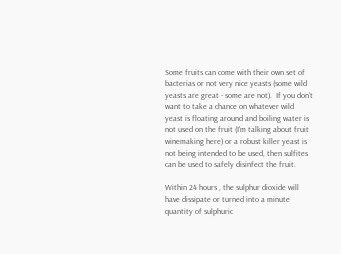Some fruits can come with their own set of bacterias or not very nice yeasts (some wild yeasts are great - some are not).  If you don't want to take a chance on whatever wild yeast is floating around and boiling water is not used on the fruit (I'm talking about fruit winemaking here) or a robust killer yeast is not being intended to be used, then sulfites can be used to safely disinfect the fruit.

Within 24 hours , the sulphur dioxide will have dissipate or turned into a minute quantity of sulphuric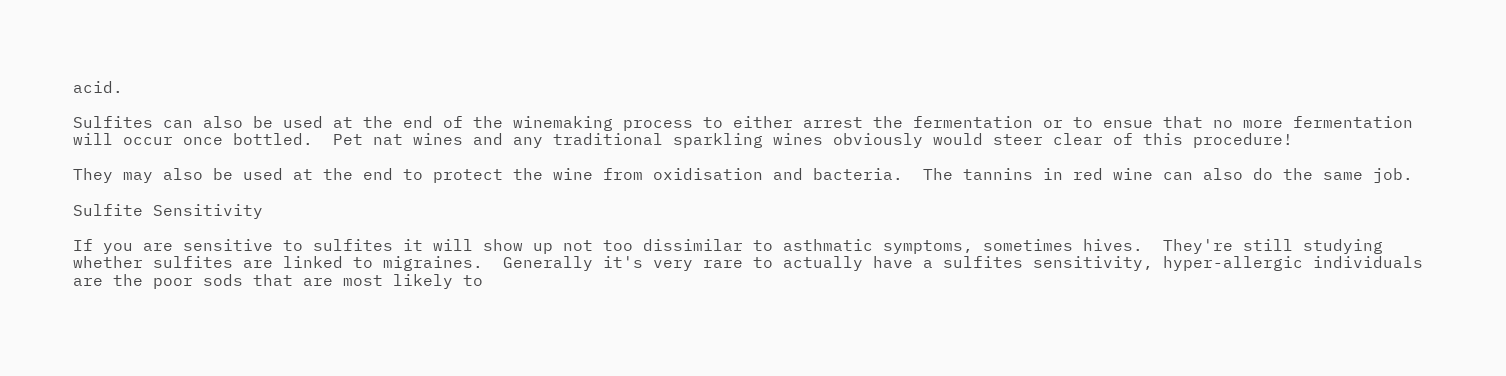acid.

Sulfites can also be used at the end of the winemaking process to either arrest the fermentation or to ensue that no more fermentation will occur once bottled.  Pet nat wines and any traditional sparkling wines obviously would steer clear of this procedure!

They may also be used at the end to protect the wine from oxidisation and bacteria.  The tannins in red wine can also do the same job.

Sulfite Sensitivity

If you are sensitive to sulfites it will show up not too dissimilar to asthmatic symptoms, sometimes hives.  They're still studying whether sulfites are linked to migraines.  Generally it's very rare to actually have a sulfites sensitivity, hyper-allergic individuals are the poor sods that are most likely to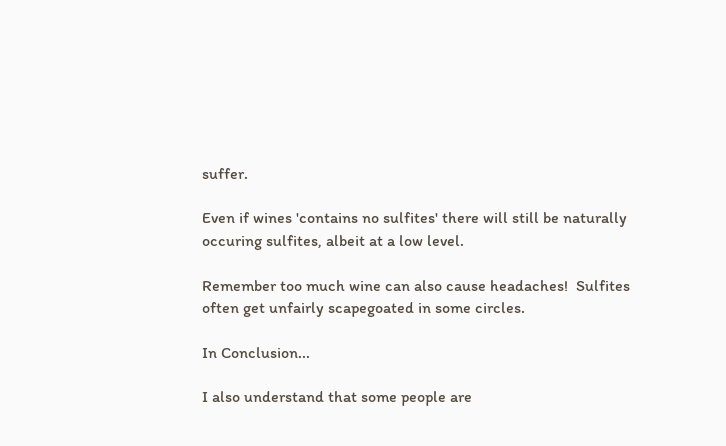suffer.

Even if wines 'contains no sulfites' there will still be naturally occuring sulfites, albeit at a low level.

Remember too much wine can also cause headaches!  Sulfites often get unfairly scapegoated in some circles.

In Conclusion...

I also understand that some people are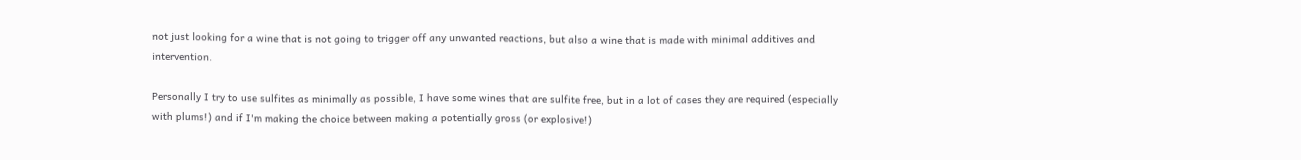not just looking for a wine that is not going to trigger off any unwanted reactions, but also a wine that is made with minimal additives and intervention.

Personally I try to use sulfites as minimally as possible, I have some wines that are sulfite free, but in a lot of cases they are required (especially with plums!) and if I'm making the choice between making a potentially gross (or explosive!)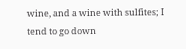wine, and a wine with sulfites; I tend to go down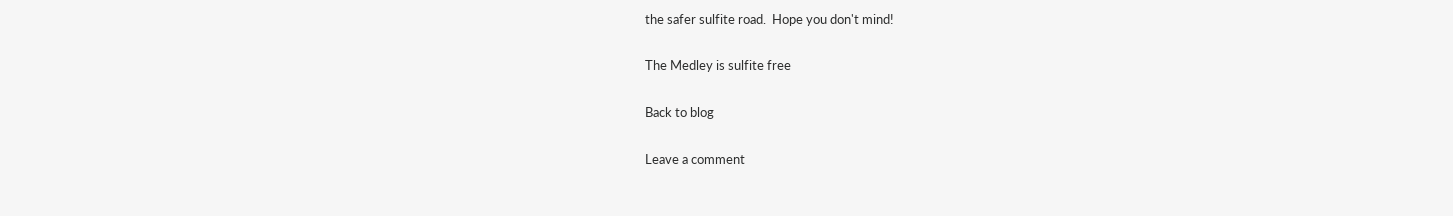the safer sulfite road.  Hope you don't mind!

The Medley is sulfite free

Back to blog

Leave a comment